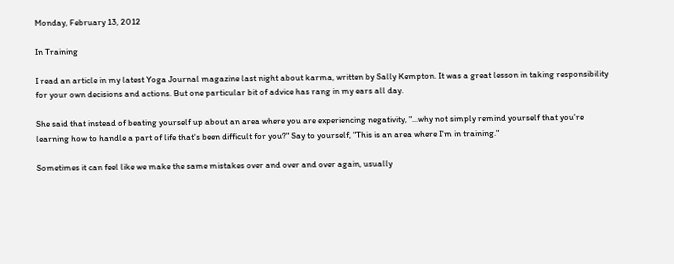Monday, February 13, 2012

In Training

I read an article in my latest Yoga Journal magazine last night about karma, written by Sally Kempton. It was a great lesson in taking responsibility for your own decisions and actions. But one particular bit of advice has rang in my ears all day.

She said that instead of beating yourself up about an area where you are experiencing negativity, "...why not simply remind yourself that you're learning how to handle a part of life that's been difficult for you?" Say to yourself, "This is an area where I'm in training."

Sometimes it can feel like we make the same mistakes over and over and over again, usually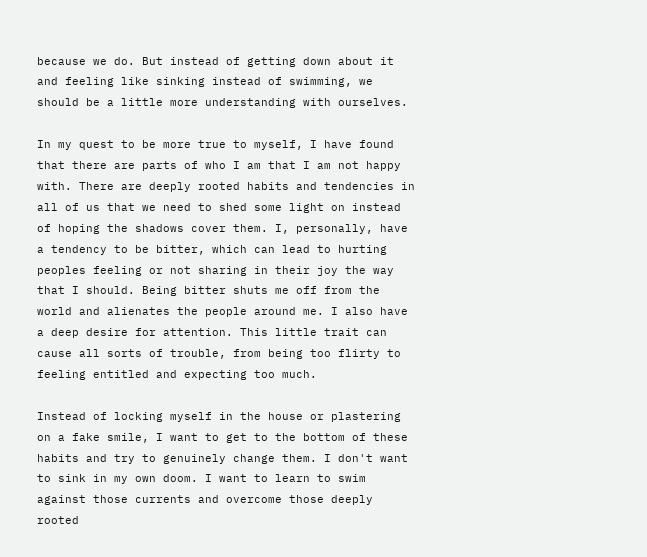because we do. But instead of getting down about it and feeling like sinking instead of swimming, we should be a little more understanding with ourselves.

In my quest to be more true to myself, I have found that there are parts of who I am that I am not happy with. There are deeply rooted habits and tendencies in all of us that we need to shed some light on instead of hoping the shadows cover them. I, personally, have a tendency to be bitter, which can lead to hurting peoples feeling or not sharing in their joy the way that I should. Being bitter shuts me off from the world and alienates the people around me. I also have a deep desire for attention. This little trait can cause all sorts of trouble, from being too flirty to feeling entitled and expecting too much.

Instead of locking myself in the house or plastering on a fake smile, I want to get to the bottom of these habits and try to genuinely change them. I don't want to sink in my own doom. I want to learn to swim against those currents and overcome those deeply rooted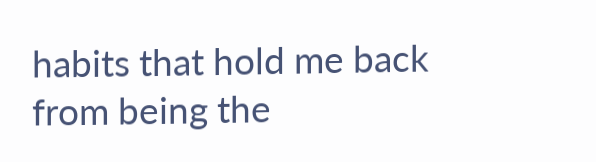habits that hold me back from being the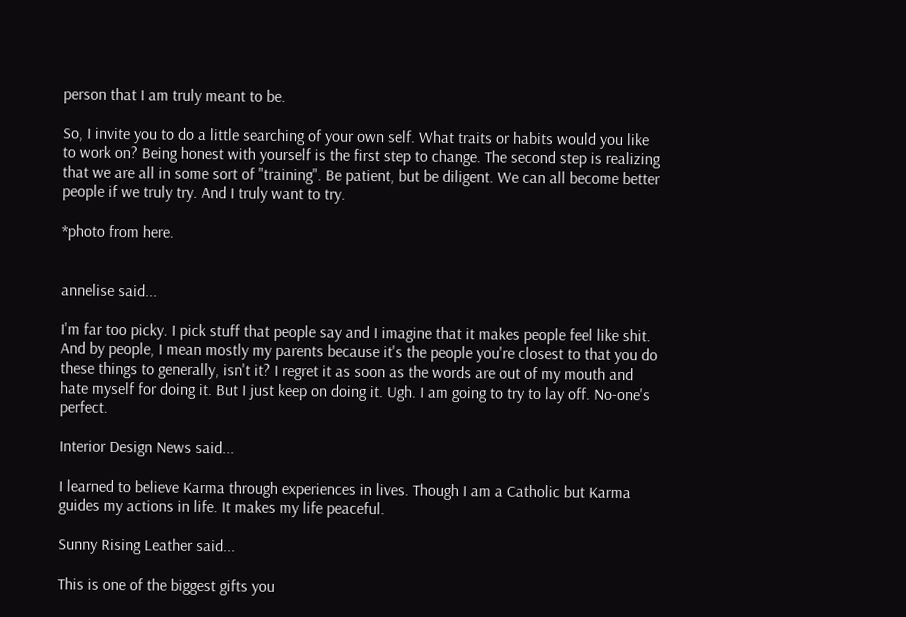person that I am truly meant to be.

So, I invite you to do a little searching of your own self. What traits or habits would you like to work on? Being honest with yourself is the first step to change. The second step is realizing that we are all in some sort of "training". Be patient, but be diligent. We can all become better people if we truly try. And I truly want to try.

*photo from here.


annelise said...

I'm far too picky. I pick stuff that people say and I imagine that it makes people feel like shit. And by people, I mean mostly my parents because it's the people you're closest to that you do these things to generally, isn't it? I regret it as soon as the words are out of my mouth and hate myself for doing it. But I just keep on doing it. Ugh. I am going to try to lay off. No-one's perfect.

Interior Design News said...

I learned to believe Karma through experiences in lives. Though I am a Catholic but Karma guides my actions in life. It makes my life peaceful.

Sunny Rising Leather said...

This is one of the biggest gifts you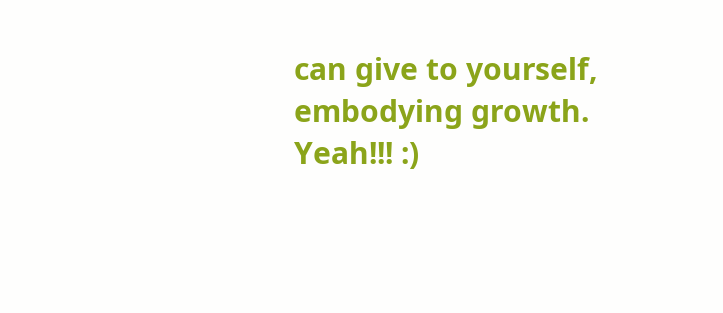can give to yourself, embodying growth.
Yeah!!! :)